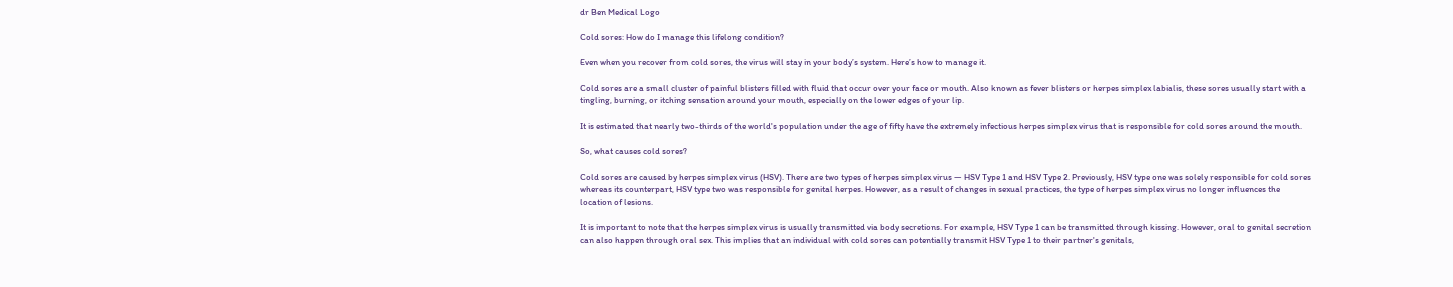dr Ben Medical Logo

Cold sores: How do I manage this lifelong condition?

Even when you recover from cold sores, the virus will stay in your body’s system. Here’s how to manage it.

Cold sores are a small cluster of painful blisters filled with fluid that occur over your face or mouth. Also known as fever blisters or herpes simplex labialis, these sores usually start with a tingling, burning, or itching sensation around your mouth, especially on the lower edges of your lip.

It is estimated that nearly two-thirds of the world's population under the age of fifty have the extremely infectious herpes simplex virus that is responsible for cold sores around the mouth.

So, what causes cold sores?

Cold sores are caused by herpes simplex virus (HSV). There are two types of herpes simplex virus — HSV Type 1 and HSV Type 2. Previously, HSV type one was solely responsible for cold sores whereas its counterpart, HSV type two was responsible for genital herpes. However, as a result of changes in sexual practices, the type of herpes simplex virus no longer influences the location of lesions.

It is important to note that the herpes simplex virus is usually transmitted via body secretions. For example, HSV Type 1 can be transmitted through kissing. However, oral to genital secretion can also happen through oral sex. This implies that an individual with cold sores can potentially transmit HSV Type 1 to their partner's genitals,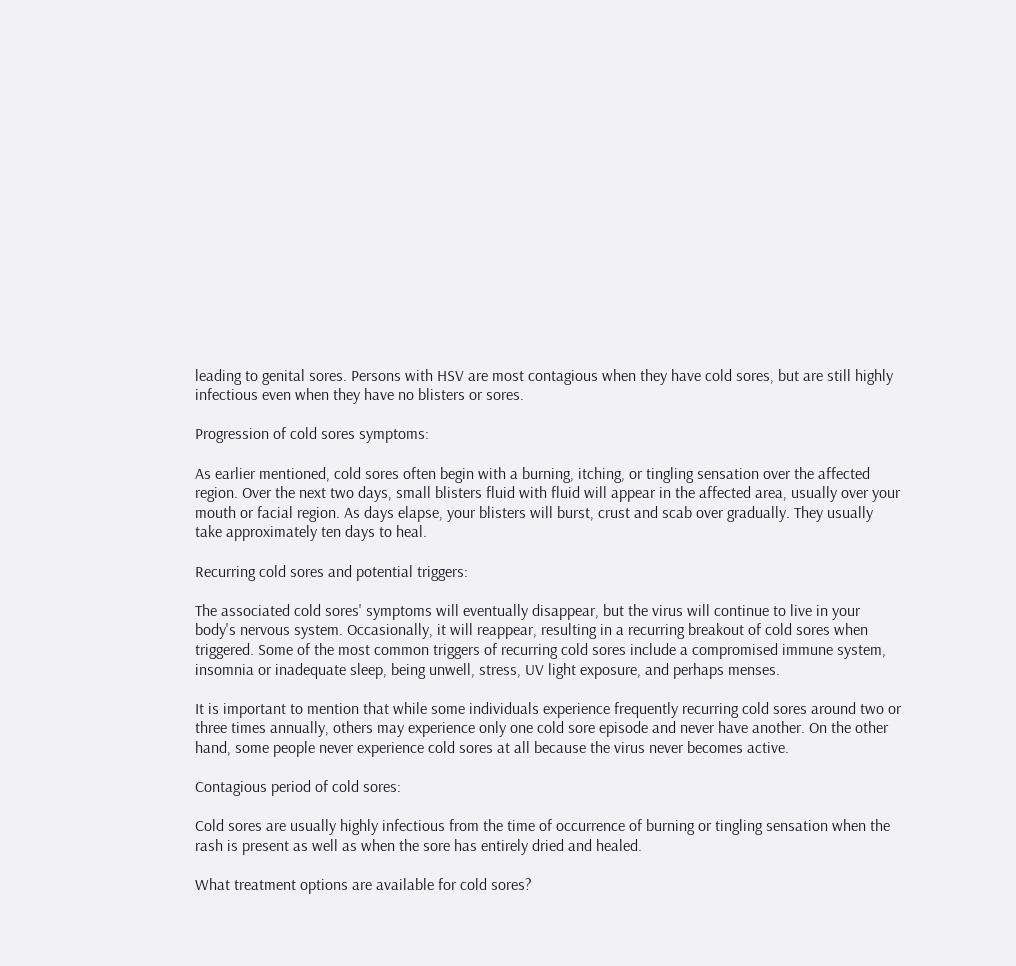leading to genital sores. Persons with HSV are most contagious when they have cold sores, but are still highly infectious even when they have no blisters or sores.

Progression of cold sores symptoms:

As earlier mentioned, cold sores often begin with a burning, itching, or tingling sensation over the affected region. Over the next two days, small blisters fluid with fluid will appear in the affected area, usually over your mouth or facial region. As days elapse, your blisters will burst, crust and scab over gradually. They usually take approximately ten days to heal.

Recurring cold sores and potential triggers:

The associated cold sores' symptoms will eventually disappear, but the virus will continue to live in your body's nervous system. Occasionally, it will reappear, resulting in a recurring breakout of cold sores when triggered. Some of the most common triggers of recurring cold sores include a compromised immune system, insomnia or inadequate sleep, being unwell, stress, UV light exposure, and perhaps menses.

It is important to mention that while some individuals experience frequently recurring cold sores around two or three times annually, others may experience only one cold sore episode and never have another. On the other hand, some people never experience cold sores at all because the virus never becomes active.

Contagious period of cold sores:

Cold sores are usually highly infectious from the time of occurrence of burning or tingling sensation when the rash is present as well as when the sore has entirely dried and healed.

What treatment options are available for cold sores?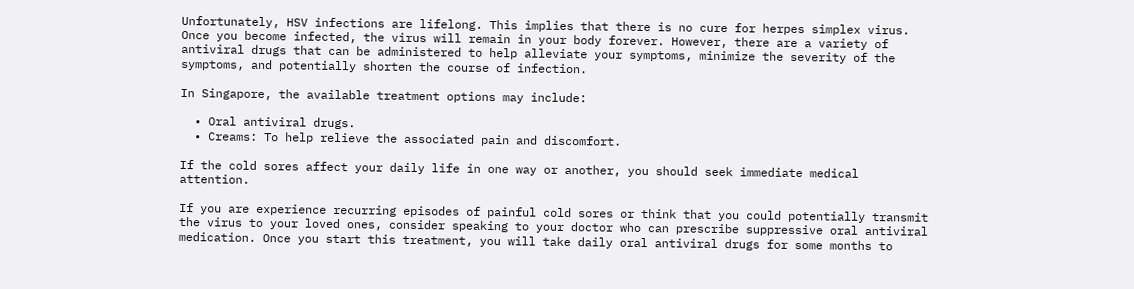Unfortunately, HSV infections are lifelong. This implies that there is no cure for herpes simplex virus. Once you become infected, the virus will remain in your body forever. However, there are a variety of antiviral drugs that can be administered to help alleviate your symptoms, minimize the severity of the symptoms, and potentially shorten the course of infection.

In Singapore, the available treatment options may include:

  • Oral antiviral drugs.
  • Creams: To help relieve the associated pain and discomfort.

If the cold sores affect your daily life in one way or another, you should seek immediate medical attention.

If you are experience recurring episodes of painful cold sores or think that you could potentially transmit the virus to your loved ones, consider speaking to your doctor who can prescribe suppressive oral antiviral medication. Once you start this treatment, you will take daily oral antiviral drugs for some months to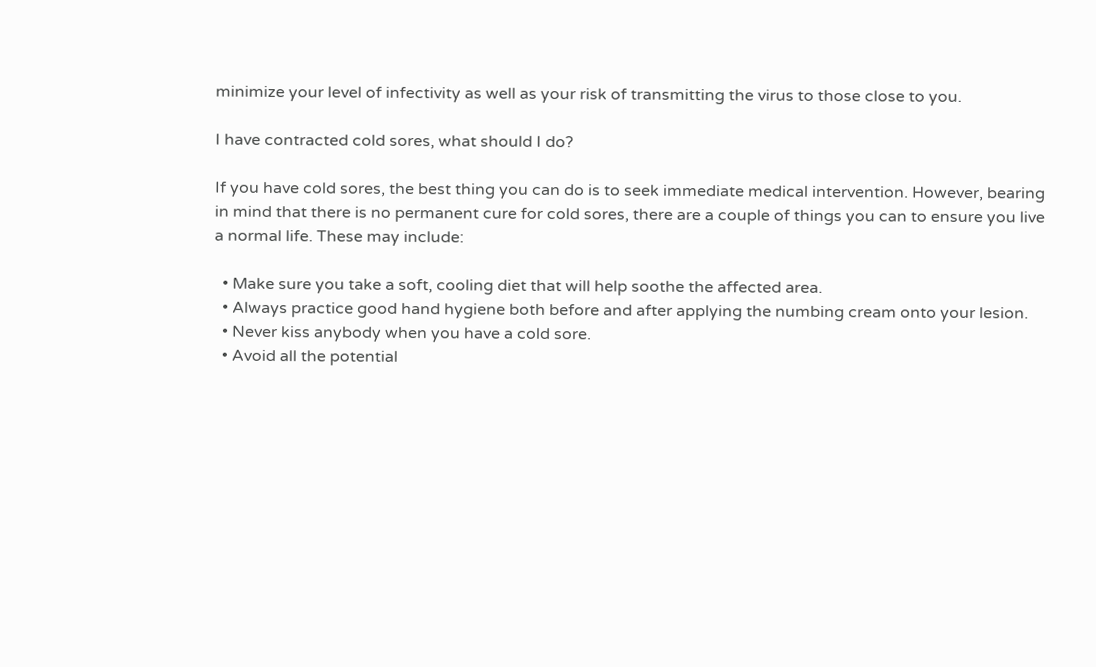minimize your level of infectivity as well as your risk of transmitting the virus to those close to you.

I have contracted cold sores, what should I do?

If you have cold sores, the best thing you can do is to seek immediate medical intervention. However, bearing in mind that there is no permanent cure for cold sores, there are a couple of things you can to ensure you live a normal life. These may include:

  • Make sure you take a soft, cooling diet that will help soothe the affected area.
  • Always practice good hand hygiene both before and after applying the numbing cream onto your lesion.
  • Never kiss anybody when you have a cold sore.
  • Avoid all the potential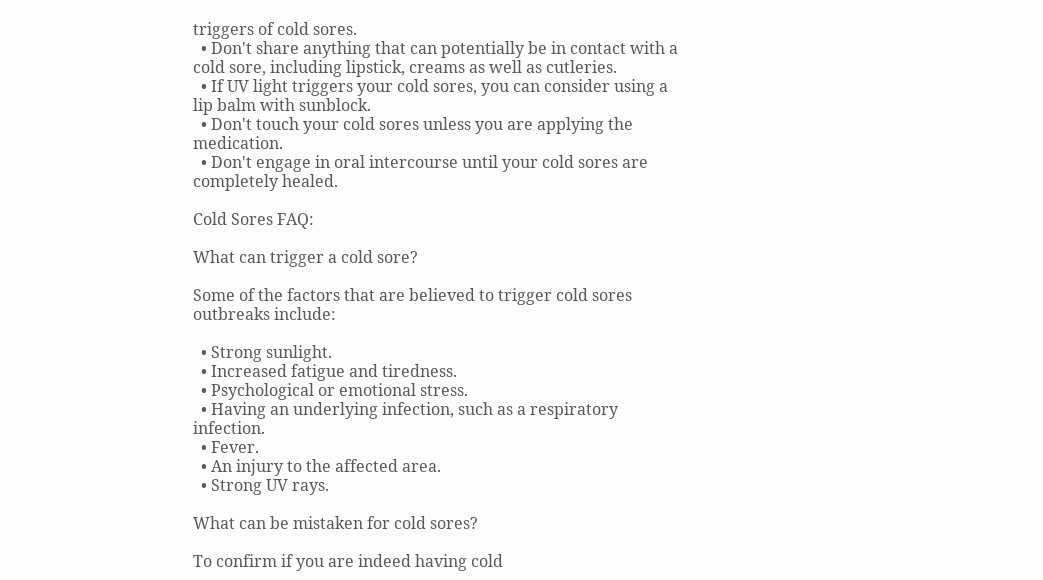triggers of cold sores.
  • Don't share anything that can potentially be in contact with a cold sore, including lipstick, creams as well as cutleries.
  • If UV light triggers your cold sores, you can consider using a lip balm with sunblock.
  • Don't touch your cold sores unless you are applying the medication.
  • Don't engage in oral intercourse until your cold sores are completely healed.

Cold Sores FAQ:

What can trigger a cold sore?

Some of the factors that are believed to trigger cold sores outbreaks include:

  • Strong sunlight.
  • Increased fatigue and tiredness.
  • Psychological or emotional stress.
  • Having an underlying infection, such as a respiratory infection.
  • Fever.
  • An injury to the affected area.
  • Strong UV rays.

What can be mistaken for cold sores?

To confirm if you are indeed having cold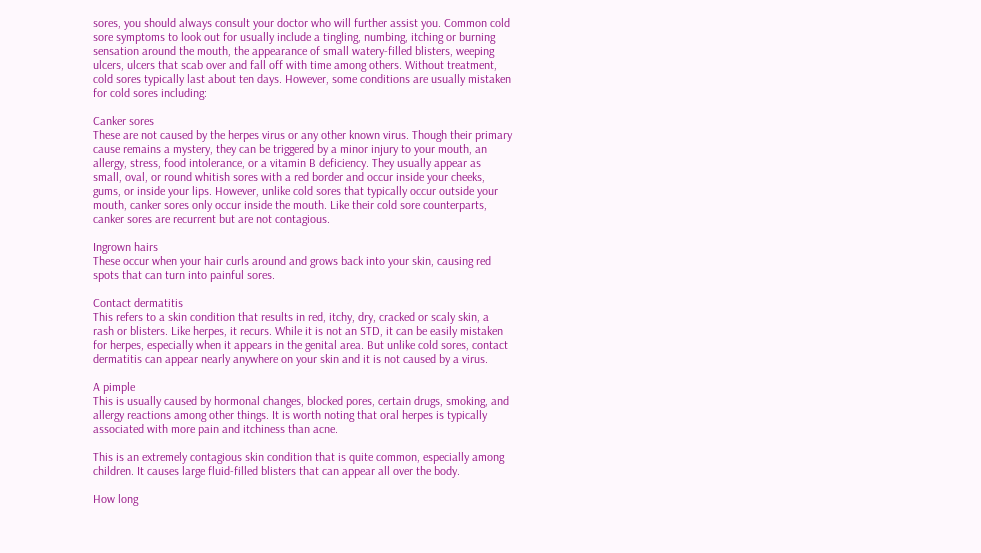sores, you should always consult your doctor who will further assist you. Common cold sore symptoms to look out for usually include a tingling, numbing, itching or burning sensation around the mouth, the appearance of small watery-filled blisters, weeping ulcers, ulcers that scab over and fall off with time among others. Without treatment, cold sores typically last about ten days. However, some conditions are usually mistaken for cold sores including:

Canker sores
These are not caused by the herpes virus or any other known virus. Though their primary cause remains a mystery, they can be triggered by a minor injury to your mouth, an allergy, stress, food intolerance, or a vitamin B deficiency. They usually appear as small, oval, or round whitish sores with a red border and occur inside your cheeks, gums, or inside your lips. However, unlike cold sores that typically occur outside your mouth, canker sores only occur inside the mouth. Like their cold sore counterparts, canker sores are recurrent but are not contagious.

Ingrown hairs
These occur when your hair curls around and grows back into your skin, causing red spots that can turn into painful sores.

Contact dermatitis
This refers to a skin condition that results in red, itchy, dry, cracked or scaly skin, a rash or blisters. Like herpes, it recurs. While it is not an STD, it can be easily mistaken for herpes, especially when it appears in the genital area. But unlike cold sores, contact dermatitis can appear nearly anywhere on your skin and it is not caused by a virus.

A pimple
This is usually caused by hormonal changes, blocked pores, certain drugs, smoking, and allergy reactions among other things. It is worth noting that oral herpes is typically associated with more pain and itchiness than acne.

This is an extremely contagious skin condition that is quite common, especially among children. It causes large fluid-filled blisters that can appear all over the body.

How long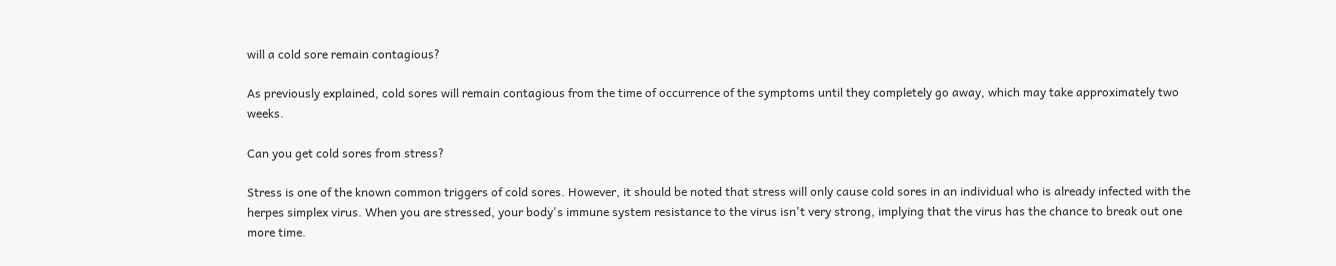will a cold sore remain contagious?

As previously explained, cold sores will remain contagious from the time of occurrence of the symptoms until they completely go away, which may take approximately two weeks.

Can you get cold sores from stress?

Stress is one of the known common triggers of cold sores. However, it should be noted that stress will only cause cold sores in an individual who is already infected with the herpes simplex virus. When you are stressed, your body's immune system resistance to the virus isn't very strong, implying that the virus has the chance to break out one more time.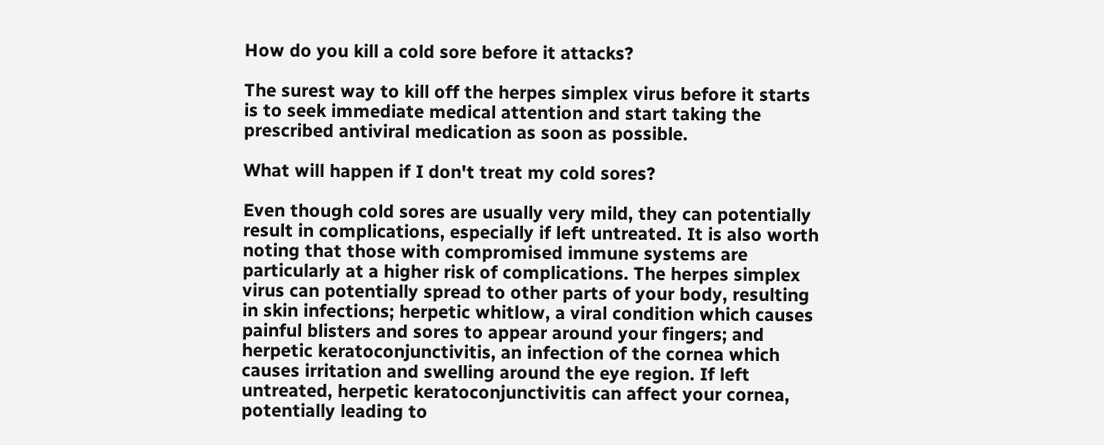How do you kill a cold sore before it attacks?

The surest way to kill off the herpes simplex virus before it starts is to seek immediate medical attention and start taking the prescribed antiviral medication as soon as possible.

What will happen if I don't treat my cold sores?

Even though cold sores are usually very mild, they can potentially result in complications, especially if left untreated. It is also worth noting that those with compromised immune systems are particularly at a higher risk of complications. The herpes simplex virus can potentially spread to other parts of your body, resulting in skin infections; herpetic whitlow, a viral condition which causes painful blisters and sores to appear around your fingers; and herpetic keratoconjunctivitis, an infection of the cornea which causes irritation and swelling around the eye region. If left untreated, herpetic keratoconjunctivitis can affect your cornea, potentially leading to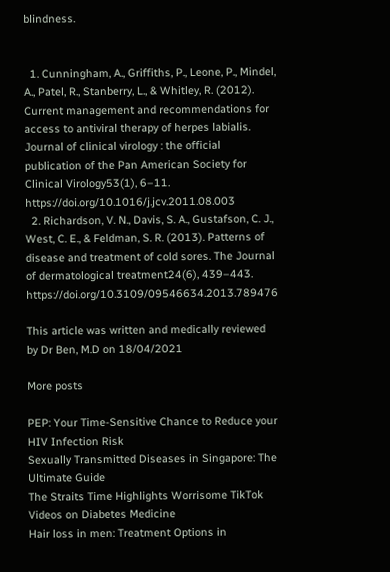blindness.


  1. Cunningham, A., Griffiths, P., Leone, P., Mindel, A., Patel, R., Stanberry, L., & Whitley, R. (2012). Current management and recommendations for access to antiviral therapy of herpes labialis. Journal of clinical virology : the official publication of the Pan American Society for Clinical Virology53(1), 6–11. https://doi.org/10.1016/j.jcv.2011.08.003
  2. Richardson, V. N., Davis, S. A., Gustafson, C. J., West, C. E., & Feldman, S. R. (2013). Patterns of disease and treatment of cold sores. The Journal of dermatological treatment24(6), 439–443. https://doi.org/10.3109/09546634.2013.789476

This article was written and medically reviewed by Dr Ben, M.D on 18/04/2021

More posts

PEP: Your Time-Sensitive Chance to Reduce your HIV Infection Risk
Sexually Transmitted Diseases in Singapore: The Ultimate Guide
The Straits Time Highlights Worrisome TikTok Videos on Diabetes Medicine
Hair loss in men: Treatment Options in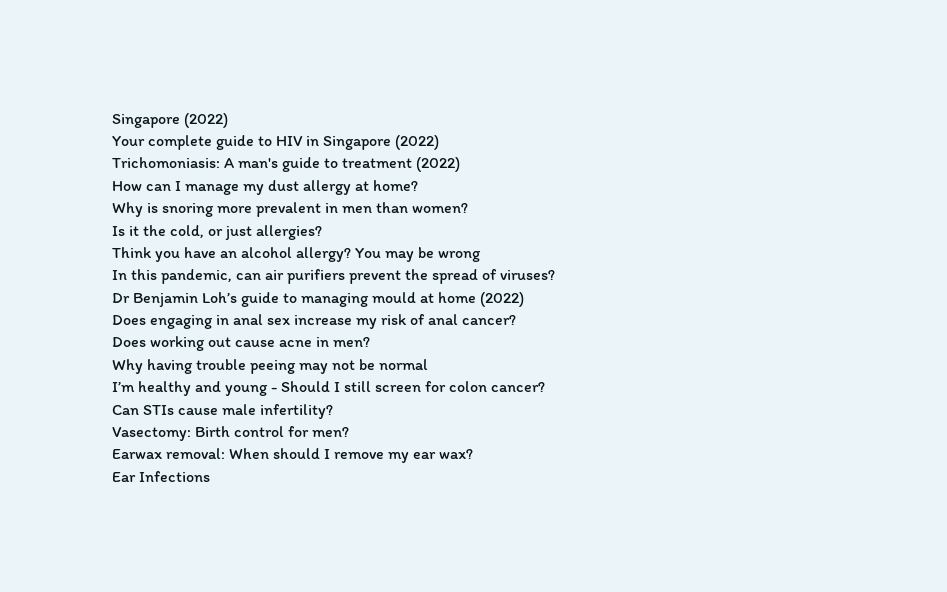Singapore (2022)
Your complete guide to HIV in Singapore (2022)
Trichomoniasis: A man's guide to treatment (2022)
How can I manage my dust allergy at home?
Why is snoring more prevalent in men than women?
Is it the cold, or just allergies?
Think you have an alcohol allergy? You may be wrong
In this pandemic, can air purifiers prevent the spread of viruses?
Dr Benjamin Loh’s guide to managing mould at home (2022)
Does engaging in anal sex increase my risk of anal cancer?
Does working out cause acne in men?
Why having trouble peeing may not be normal
I’m healthy and young - Should I still screen for colon cancer?
Can STIs cause male infertility?
Vasectomy: Birth control for men?
Earwax removal: When should I remove my ear wax?
Ear Infections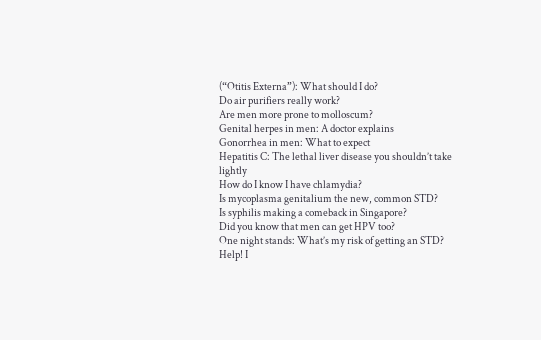(“Otitis Externa”): What should I do?
Do air purifiers really work?
Are men more prone to molloscum?
Genital herpes in men: A doctor explains
Gonorrhea in men: What to expect
Hepatitis C: The lethal liver disease you shouldn’t take lightly
How do I know I have chlamydia?
Is mycoplasma genitalium the new, common STD?
Is syphilis making a comeback in Singapore?
Did you know that men can get HPV too?
One night stands: What’s my risk of getting an STD?
Help! I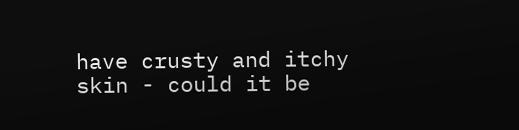have crusty and itchy skin - could it be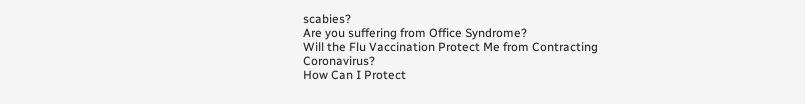scabies?
Are you suffering from Office Syndrome?
Will the Flu Vaccination Protect Me from Contracting Coronavirus?
How Can I Protect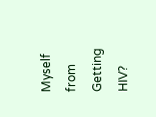Myself from Getting HIV?